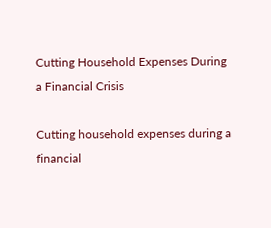Cutting Household Expenses During a Financial Crisis

Cutting household expenses during a financial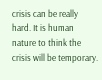crisis can be really hard. It is human nature to think the crisis will be temporary.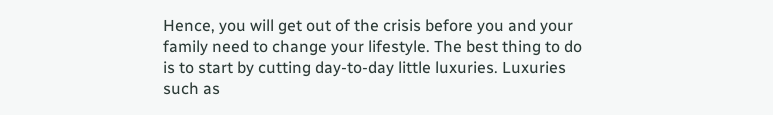Hence, you will get out of the crisis before you and your family need to change your lifestyle. The best thing to do is to start by cutting day-to-day little luxuries. Luxuries such as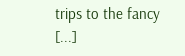trips to the fancy [...]